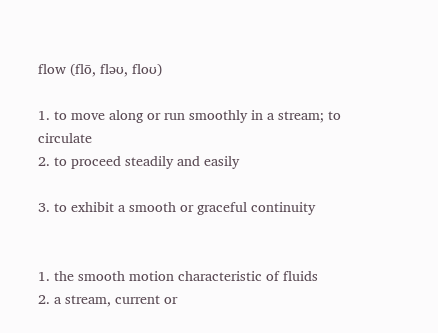flow (flō, fləʊ, floʊ)

1. to move along or run smoothly in a stream; to circulate
2. to proceed steadily and easily

3. to exhibit a smooth or graceful continuity


1. the smooth motion characteristic of fluids
2. a stream, current or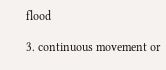flood

3. continuous movement or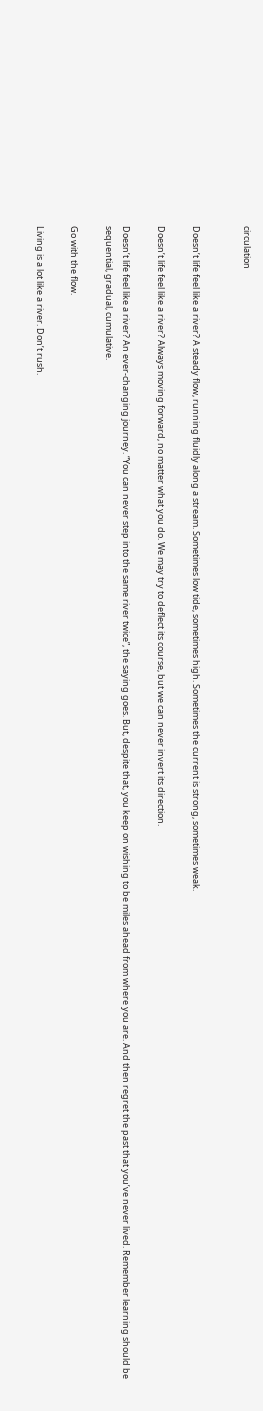circulation


Doesn’t life feel like a river? A steady flow, running fluidly along a stream. Sometimes low tide, sometimes high. Sometimes the current is strong, sometimes weak.

Doesn’t life feel like a river? Always moving forward, no matter what you do. We may try to deflect its course, but we can never invert its direction.

Doesn’t life feel like a river? An ever-changing journey. “You can never step into the same river twice”, the saying goes. But, despite that, you keep on wishing to be miles ahead from where you are. And then regret the past that you’ve never lived. Remember learning should be sequential, gradual, cumulative.

Go with the flow.

Living is a lot like a river. Don’t rush.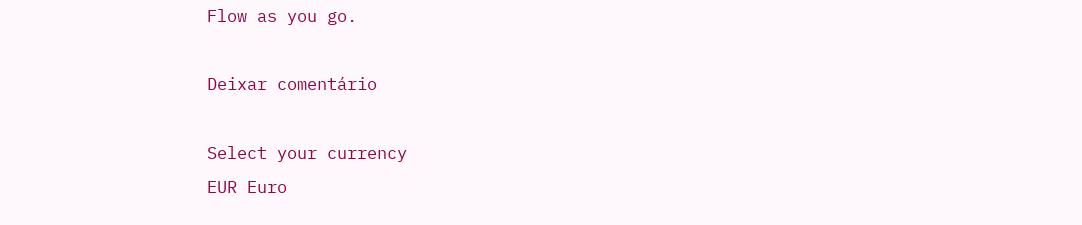Flow as you go.

Deixar comentário

Select your currency
EUR Euro